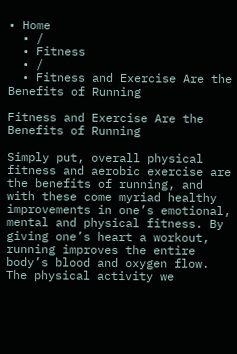• Home
  • /
  • Fitness
  • /
  • Fitness and Exercise Are the Benefits of Running

Fitness and Exercise Are the Benefits of Running

Simply put, overall physical fitness and aerobic exercise are the benefits of running, and with these come myriad healthy improvements in one’s emotional, mental and physical fitness. By giving one’s heart a workout, running improves the entire body’s blood and oxygen flow. The physical activity we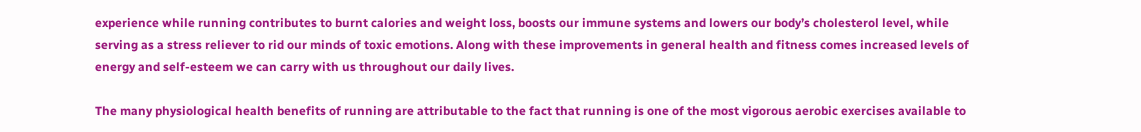experience while running contributes to burnt calories and weight loss, boosts our immune systems and lowers our body’s cholesterol level, while serving as a stress reliever to rid our minds of toxic emotions. Along with these improvements in general health and fitness comes increased levels of energy and self-esteem we can carry with us throughout our daily lives.

The many physiological health benefits of running are attributable to the fact that running is one of the most vigorous aerobic exercises available to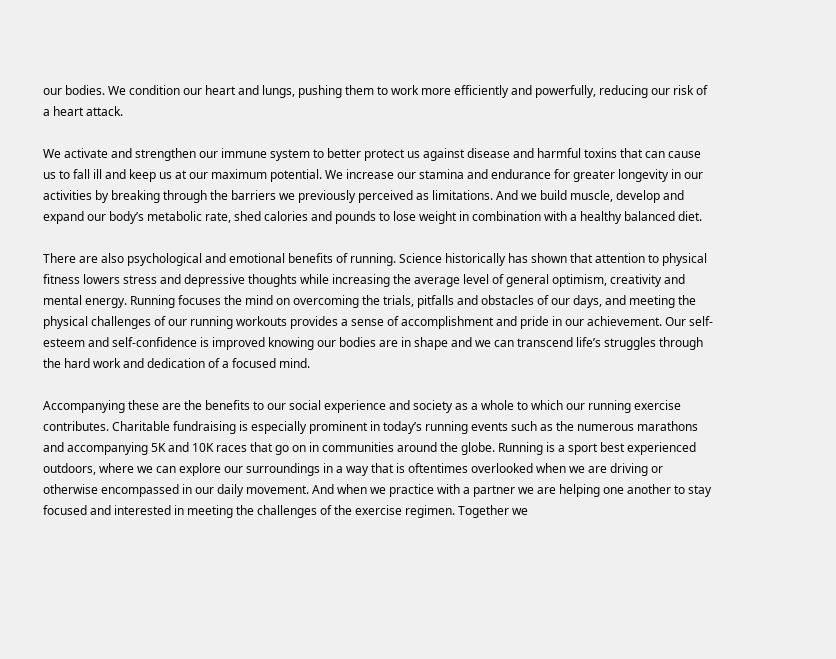our bodies. We condition our heart and lungs, pushing them to work more efficiently and powerfully, reducing our risk of a heart attack.

We activate and strengthen our immune system to better protect us against disease and harmful toxins that can cause us to fall ill and keep us at our maximum potential. We increase our stamina and endurance for greater longevity in our activities by breaking through the barriers we previously perceived as limitations. And we build muscle, develop and expand our body’s metabolic rate, shed calories and pounds to lose weight in combination with a healthy balanced diet.

There are also psychological and emotional benefits of running. Science historically has shown that attention to physical fitness lowers stress and depressive thoughts while increasing the average level of general optimism, creativity and mental energy. Running focuses the mind on overcoming the trials, pitfalls and obstacles of our days, and meeting the physical challenges of our running workouts provides a sense of accomplishment and pride in our achievement. Our self-esteem and self-confidence is improved knowing our bodies are in shape and we can transcend life’s struggles through the hard work and dedication of a focused mind.

Accompanying these are the benefits to our social experience and society as a whole to which our running exercise contributes. Charitable fundraising is especially prominent in today’s running events such as the numerous marathons and accompanying 5K and 10K races that go on in communities around the globe. Running is a sport best experienced outdoors, where we can explore our surroundings in a way that is oftentimes overlooked when we are driving or otherwise encompassed in our daily movement. And when we practice with a partner we are helping one another to stay focused and interested in meeting the challenges of the exercise regimen. Together we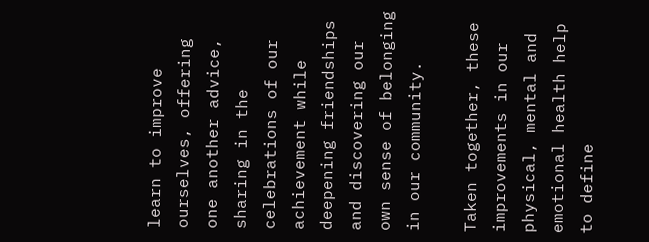learn to improve ourselves, offering one another advice, sharing in the celebrations of our achievement while deepening friendships and discovering our own sense of belonging in our community.

Taken together, these improvements in our physical, mental and emotional health help to define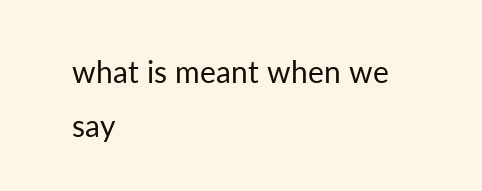what is meant when we say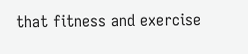that fitness and exercise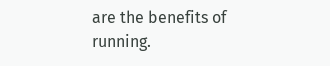are the benefits of running.